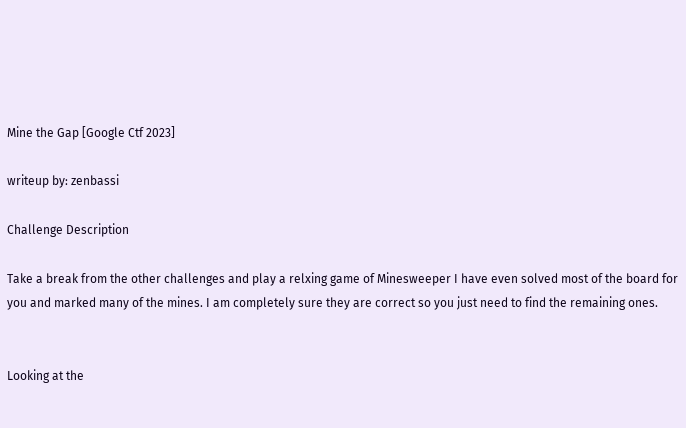Mine the Gap [Google Ctf 2023]

writeup by: zenbassi

Challenge Description

Take a break from the other challenges and play a relxing game of Minesweeper I have even solved most of the board for you and marked many of the mines. I am completely sure they are correct so you just need to find the remaining ones.


Looking at the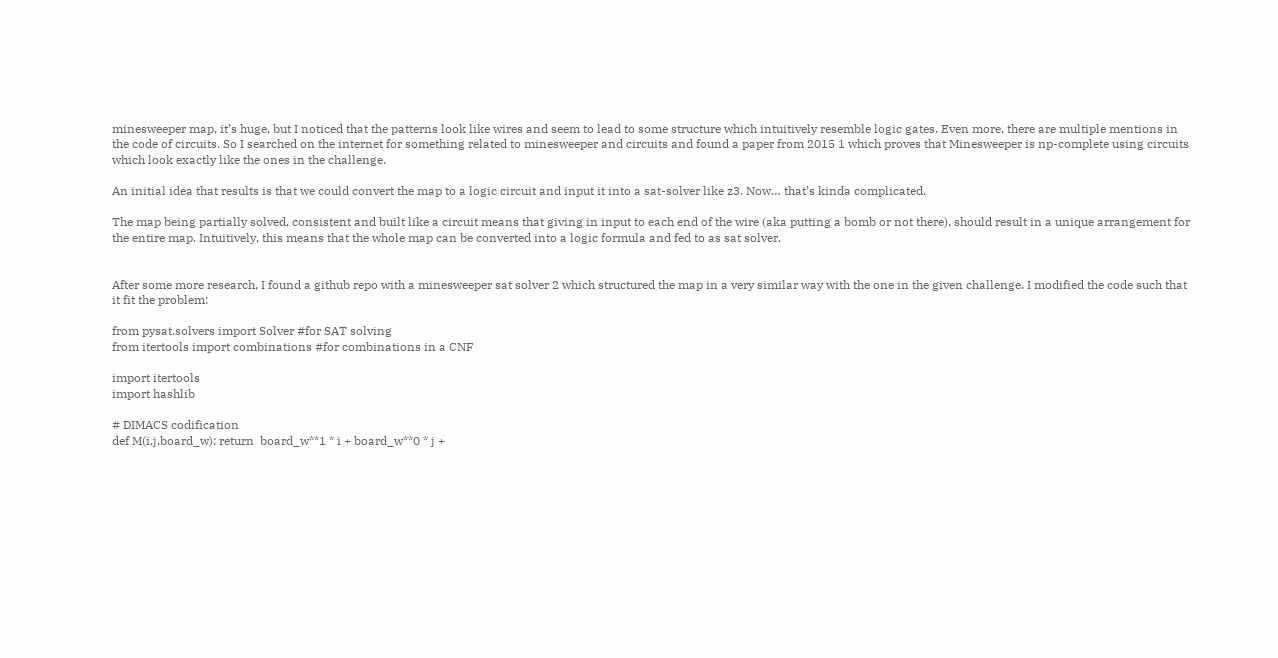minesweeper map, it’s huge, but I noticed that the patterns look like wires and seem to lead to some structure which intuitively resemble logic gates. Even more, there are multiple mentions in the code of circuits. So I searched on the internet for something related to minesweeper and circuits and found a paper from 2015 1 which proves that Minesweeper is np-complete using circuits which look exactly like the ones in the challenge.

An initial idea that results is that we could convert the map to a logic circuit and input it into a sat-solver like z3. Now… that’s kinda complicated.

The map being partially solved, consistent and built like a circuit means that giving in input to each end of the wire (aka putting a bomb or not there), should result in a unique arrangement for the entire map. Intuitively, this means that the whole map can be converted into a logic formula and fed to as sat solver.


After some more research, I found a github repo with a minesweeper sat solver 2 which structured the map in a very similar way with the one in the given challenge. I modified the code such that it fit the problem:

from pysat.solvers import Solver #for SAT solving
from itertools import combinations #for combinations in a CNF

import itertools
import hashlib

# DIMACS codification
def M(i,j,board_w): return  board_w**1 * i + board_w**0 * j +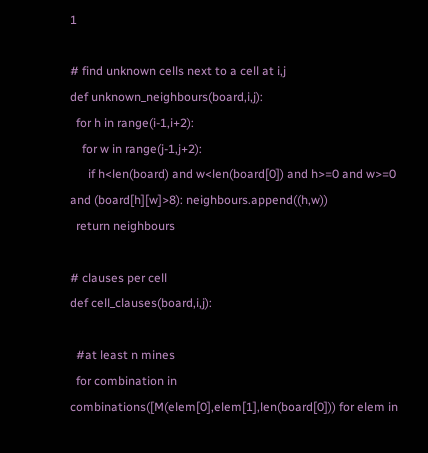1

# find unknown cells next to a cell at i,j
def unknown_neighbours(board,i,j):
  for h in range(i-1,i+2):
    for w in range(j-1,j+2):
      if h<len(board) and w<len(board[0]) and h>=0 and w>=0 and (board[h][w]>8): neighbours.append((h,w))
  return neighbours

# clauses per cell
def cell_clauses(board,i,j):

  #at least n mines
  for combination in combinations([M(elem[0],elem[1],len(board[0])) for elem in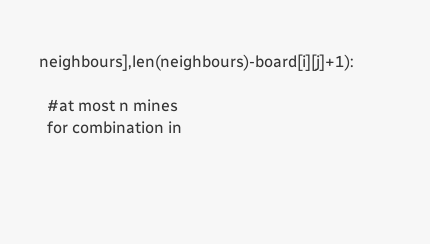neighbours],len(neighbours)-board[i][j]+1):

  #at most n mines
  for combination in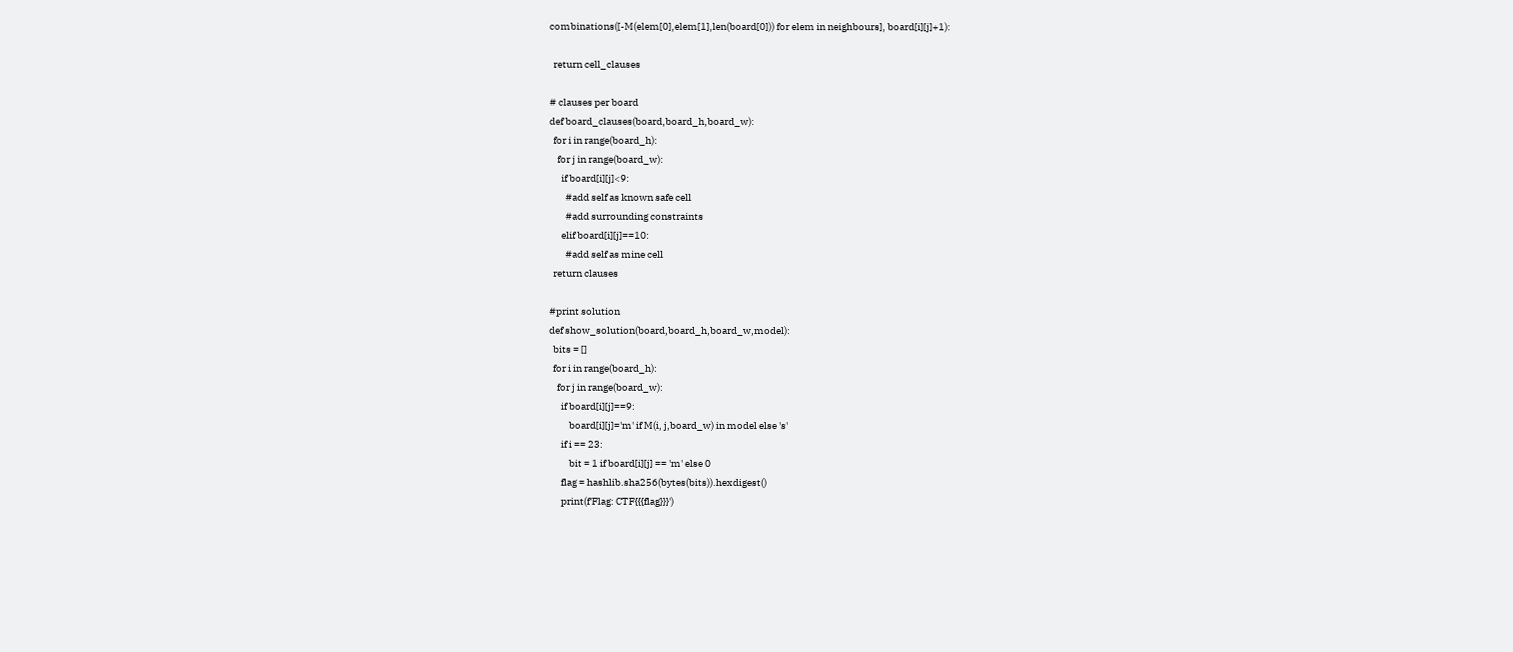combinations([-M(elem[0],elem[1],len(board[0])) for elem in neighbours], board[i][j]+1):

  return cell_clauses

# clauses per board
def board_clauses(board,board_h,board_w):
  for i in range(board_h):
    for j in range(board_w):
      if board[i][j]<9:
        #add self as known safe cell
        #add surrounding constraints
      elif board[i][j]==10:
        #add self as mine cell
  return clauses

#print solution
def show_solution(board,board_h,board_w,model):
  bits = []
  for i in range(board_h):
    for j in range(board_w):
      if board[i][j]==9:
          board[i][j]='m' if M(i, j,board_w) in model else 's'
      if i == 23:
          bit = 1 if board[i][j] == 'm' else 0
      flag = hashlib.sha256(bytes(bits)).hexdigest()
      print(f'Flag: CTF{{{flag}}}')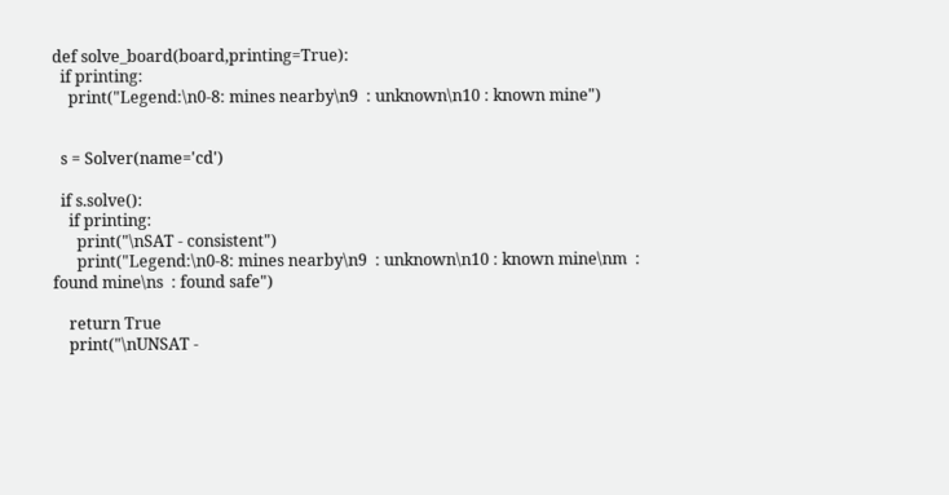def solve_board(board,printing=True):
  if printing:
    print("Legend:\n0-8: mines nearby\n9  : unknown\n10 : known mine")


  s = Solver(name='cd')

  if s.solve():
    if printing:
      print("\nSAT - consistent")
      print("Legend:\n0-8: mines nearby\n9  : unknown\n10 : known mine\nm  : found mine\ns  : found safe")

    return True
    print("\nUNSAT -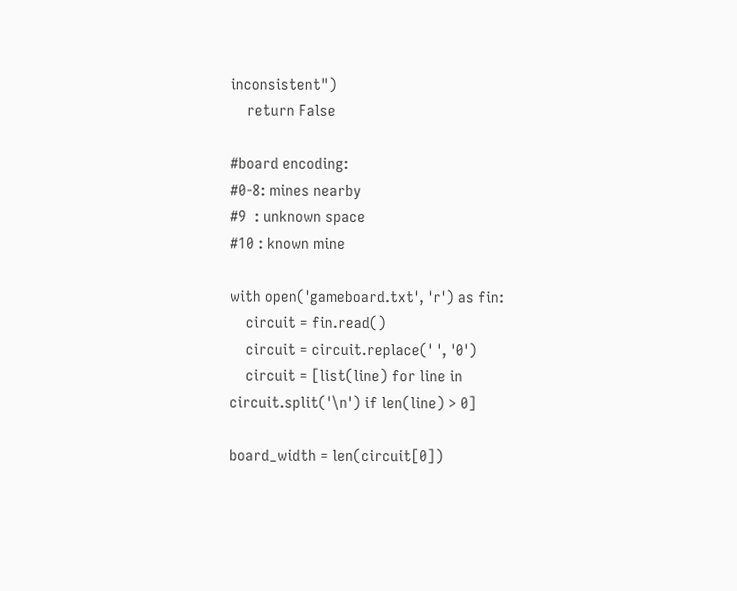inconsistent")
    return False

#board encoding:
#0-8: mines nearby
#9  : unknown space
#10 : known mine

with open('gameboard.txt', 'r') as fin:
    circuit = fin.read()
    circuit = circuit.replace(' ', '0')
    circuit = [list(line) for line in circuit.split('\n') if len(line) > 0]

board_width = len(circuit[0])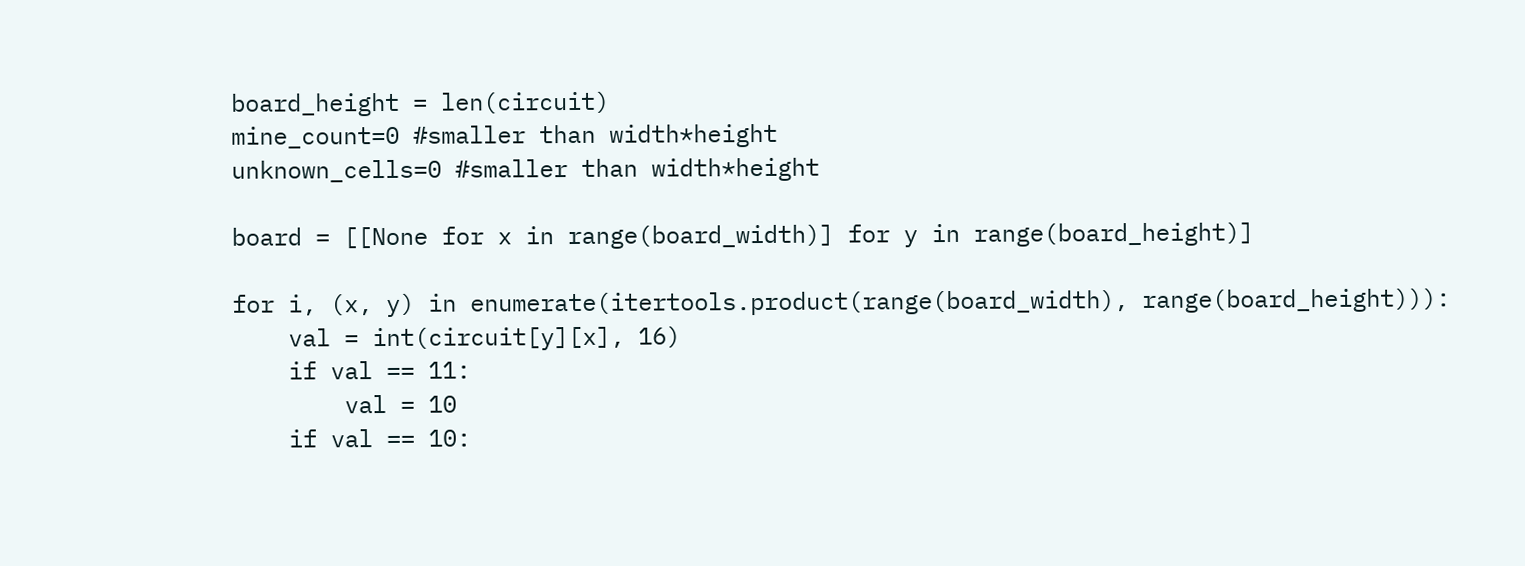board_height = len(circuit)
mine_count=0 #smaller than width*height
unknown_cells=0 #smaller than width*height

board = [[None for x in range(board_width)] for y in range(board_height)]

for i, (x, y) in enumerate(itertools.product(range(board_width), range(board_height))):
    val = int(circuit[y][x], 16)
    if val == 11:
        val = 10
    if val == 10: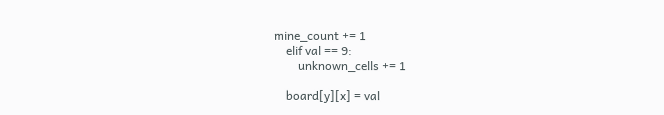mine_count += 1
    elif val == 9:
        unknown_cells += 1

    board[y][x] = val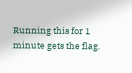Running this for 1 minute gets the flag.